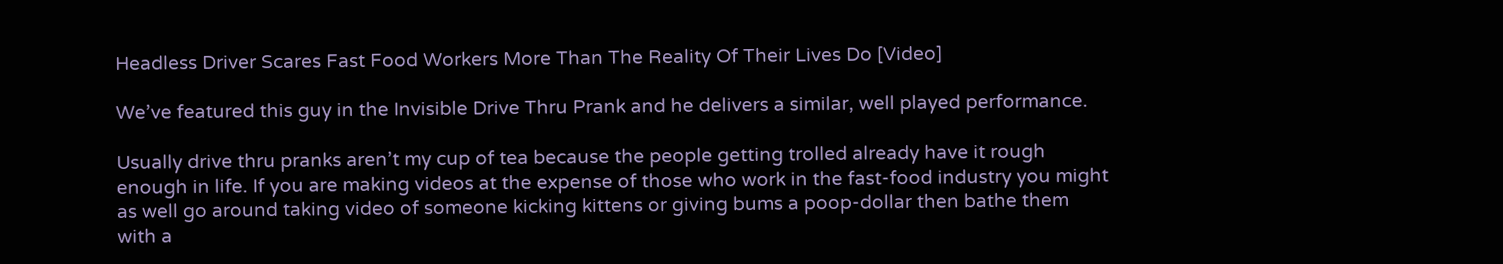Headless Driver Scares Fast Food Workers More Than The Reality Of Their Lives Do [Video]

We’ve featured this guy in the Invisible Drive Thru Prank and he delivers a similar, well played performance.

Usually drive thru pranks aren’t my cup of tea because the people getting trolled already have it rough enough in life. If you are making videos at the expense of those who work in the fast-food industry you might as well go around taking video of someone kicking kittens or giving bums a poop-dollar then bathe them with a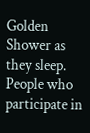Golden Shower as they sleep. People who participate in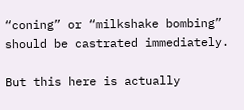“coning” or “milkshake bombing” should be castrated immediately.

But this here is actually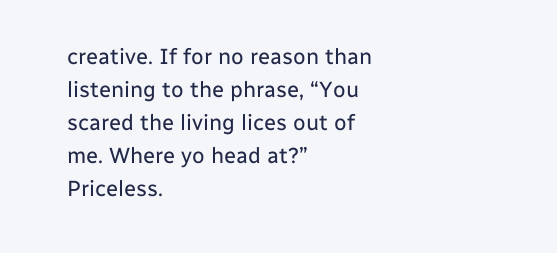creative. If for no reason than listening to the phrase, “You scared the living lices out of me. Where yo head at?” Priceless.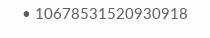• 10678531520930918